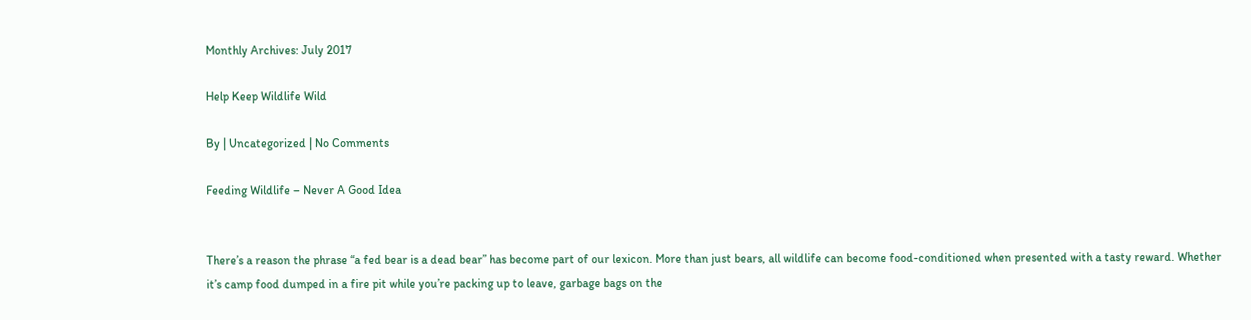Monthly Archives: July 2017

Help Keep Wildlife Wild

By | Uncategorized | No Comments

Feeding Wildlife – Never A Good Idea


There’s a reason the phrase “a fed bear is a dead bear” has become part of our lexicon. More than just bears, all wildlife can become food-conditioned when presented with a tasty reward. Whether it’s camp food dumped in a fire pit while you’re packing up to leave, garbage bags on the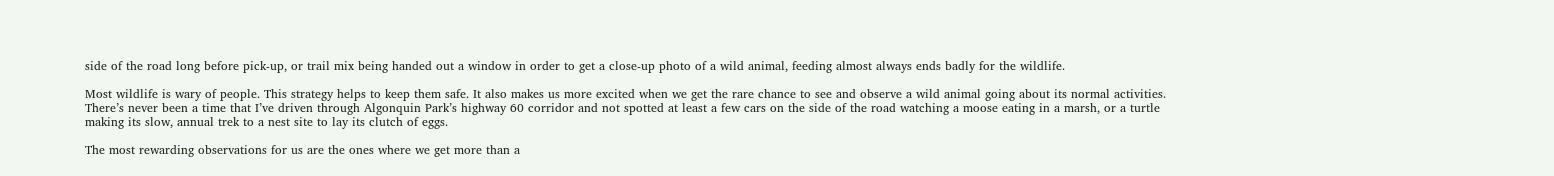side of the road long before pick-up, or trail mix being handed out a window in order to get a close-up photo of a wild animal, feeding almost always ends badly for the wildlife.

Most wildlife is wary of people. This strategy helps to keep them safe. It also makes us more excited when we get the rare chance to see and observe a wild animal going about its normal activities. There’s never been a time that I’ve driven through Algonquin Park’s highway 60 corridor and not spotted at least a few cars on the side of the road watching a moose eating in a marsh, or a turtle making its slow, annual trek to a nest site to lay its clutch of eggs.

The most rewarding observations for us are the ones where we get more than a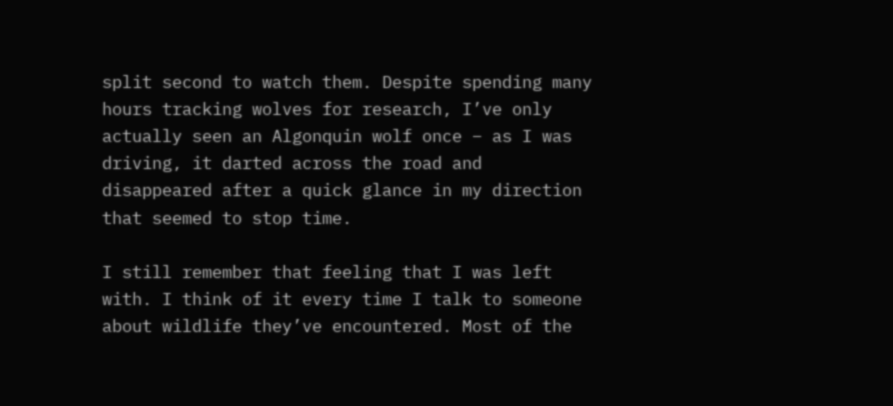split second to watch them. Despite spending many hours tracking wolves for research, I’ve only actually seen an Algonquin wolf once – as I was driving, it darted across the road and disappeared after a quick glance in my direction that seemed to stop time.

I still remember that feeling that I was left with. I think of it every time I talk to someone about wildlife they’ve encountered. Most of the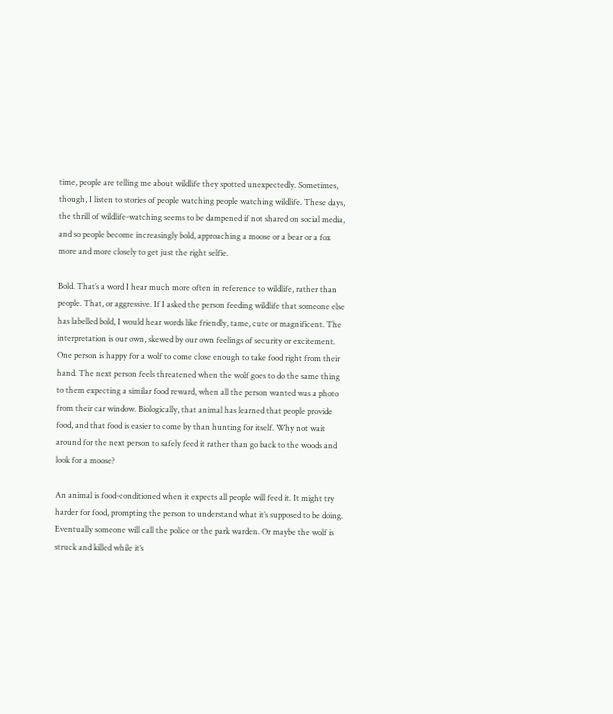time, people are telling me about wildlife they spotted unexpectedly. Sometimes, though, I listen to stories of people watching people watching wildlife. These days, the thrill of wildlife-watching seems to be dampened if not shared on social media, and so people become increasingly bold, approaching a moose or a bear or a fox more and more closely to get just the right selfie.

Bold. That’s a word I hear much more often in reference to wildlife, rather than people. That, or aggressive. If I asked the person feeding wildlife that someone else has labelled bold, I would hear words like friendly, tame, cute or magnificent. The interpretation is our own, skewed by our own feelings of security or excitement. One person is happy for a wolf to come close enough to take food right from their hand. The next person feels threatened when the wolf goes to do the same thing to them expecting a similar food reward, when all the person wanted was a photo from their car window. Biologically, that animal has learned that people provide food, and that food is easier to come by than hunting for itself. Why not wait around for the next person to safely feed it rather than go back to the woods and look for a moose?

An animal is food-conditioned when it expects all people will feed it. It might try harder for food, prompting the person to understand what it’s supposed to be doing. Eventually someone will call the police or the park warden. Or maybe the wolf is struck and killed while it’s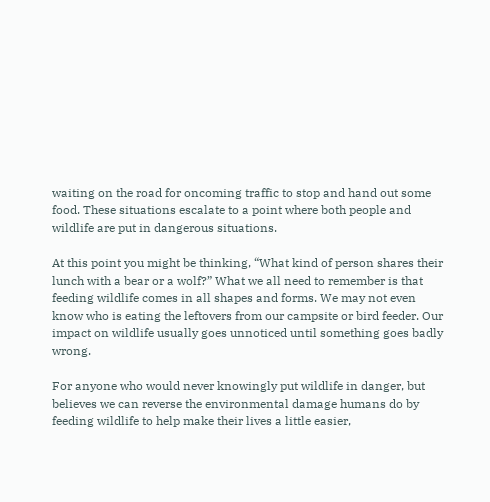waiting on the road for oncoming traffic to stop and hand out some food. These situations escalate to a point where both people and wildlife are put in dangerous situations.

At this point you might be thinking, “What kind of person shares their lunch with a bear or a wolf?” What we all need to remember is that feeding wildlife comes in all shapes and forms. We may not even know who is eating the leftovers from our campsite or bird feeder. Our impact on wildlife usually goes unnoticed until something goes badly wrong.

For anyone who would never knowingly put wildlife in danger, but believes we can reverse the environmental damage humans do by feeding wildlife to help make their lives a little easier,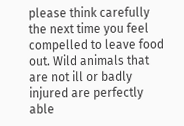please think carefully the next time you feel compelled to leave food out. Wild animals that are not ill or badly injured are perfectly able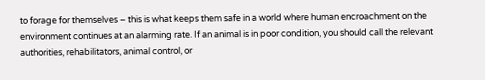to forage for themselves – this is what keeps them safe in a world where human encroachment on the environment continues at an alarming rate. If an animal is in poor condition, you should call the relevant authorities, rehabilitators, animal control, or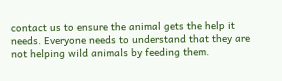contact us to ensure the animal gets the help it needs. Everyone needs to understand that they are not helping wild animals by feeding them.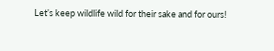Let’s keep wildlife wild for their sake and for ours!